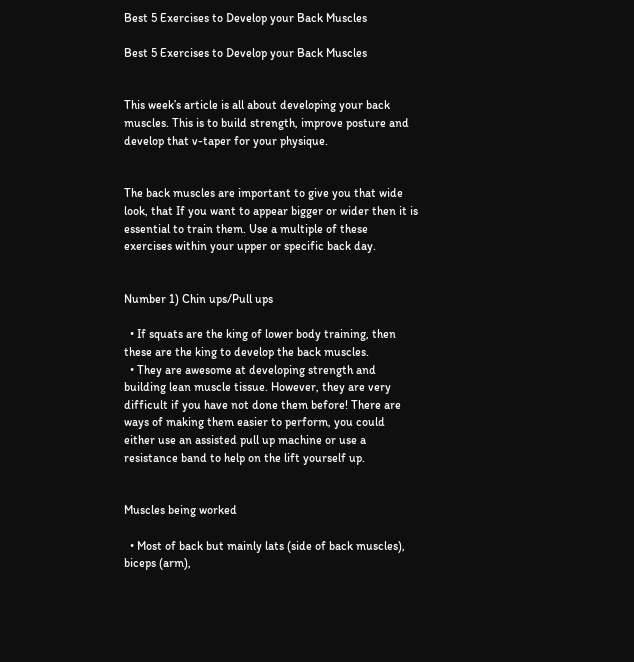Best 5 Exercises to Develop your Back Muscles

Best 5 Exercises to Develop your Back Muscles


This week’s article is all about developing your back muscles. This is to build strength, improve posture and develop that v-taper for your physique.


The back muscles are important to give you that wide look, that If you want to appear bigger or wider then it is essential to train them. Use a multiple of these exercises within your upper or specific back day.


Number 1) Chin ups/Pull ups

  • If squats are the king of lower body training, then these are the king to develop the back muscles.
  • They are awesome at developing strength and building lean muscle tissue. However, they are very difficult if you have not done them before! There are ways of making them easier to perform, you could either use an assisted pull up machine or use a resistance band to help on the lift yourself up.


Muscles being worked

  • Most of back but mainly lats (side of back muscles), biceps (arm),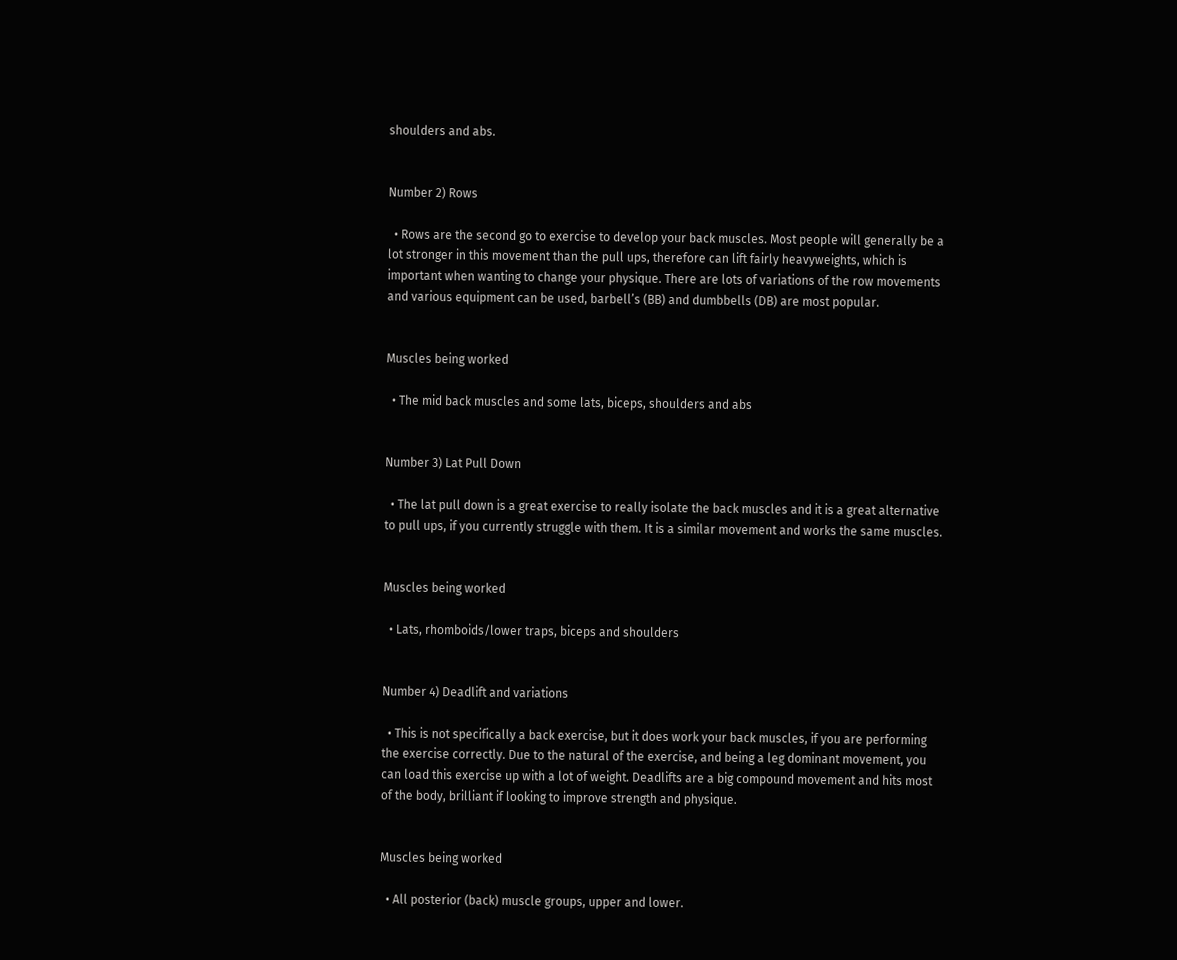shoulders and abs.


Number 2) Rows

  • Rows are the second go to exercise to develop your back muscles. Most people will generally be a lot stronger in this movement than the pull ups, therefore can lift fairly heavyweights, which is important when wanting to change your physique. There are lots of variations of the row movements and various equipment can be used, barbell’s (BB) and dumbbells (DB) are most popular.


Muscles being worked

  • The mid back muscles and some lats, biceps, shoulders and abs


Number 3) Lat Pull Down

  • The lat pull down is a great exercise to really isolate the back muscles and it is a great alternative to pull ups, if you currently struggle with them. It is a similar movement and works the same muscles.


Muscles being worked

  • Lats, rhomboids/lower traps, biceps and shoulders


Number 4) Deadlift and variations

  • This is not specifically a back exercise, but it does work your back muscles, if you are performing the exercise correctly. Due to the natural of the exercise, and being a leg dominant movement, you can load this exercise up with a lot of weight. Deadlifts are a big compound movement and hits most of the body, brilliant if looking to improve strength and physique.


Muscles being worked

  • All posterior (back) muscle groups, upper and lower.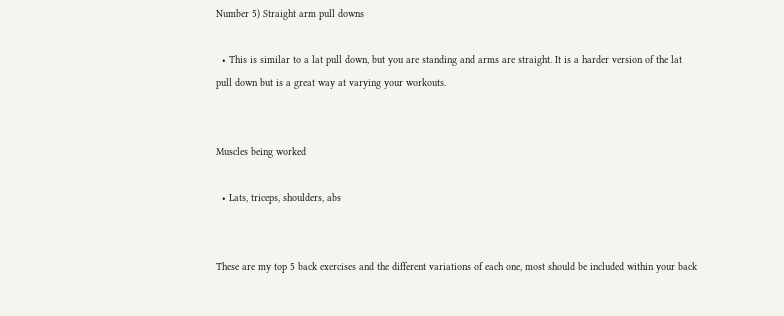Number 5) Straight arm pull downs

  • This is similar to a lat pull down, but you are standing and arms are straight. It is a harder version of the lat pull down but is a great way at varying your workouts.


Muscles being worked

  • Lats, triceps, shoulders, abs


These are my top 5 back exercises and the different variations of each one, most should be included within your back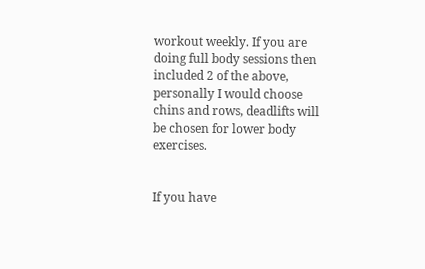workout weekly. If you are doing full body sessions then included 2 of the above, personally I would choose chins and rows, deadlifts will be chosen for lower body exercises.


If you have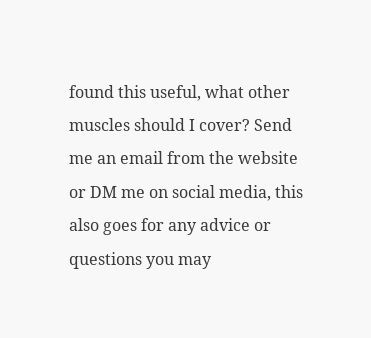found this useful, what other muscles should I cover? Send me an email from the website or DM me on social media, this also goes for any advice or questions you may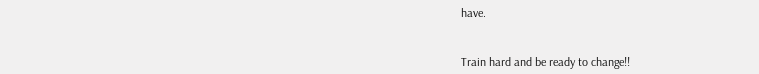have.


Train hard and be ready to change!!